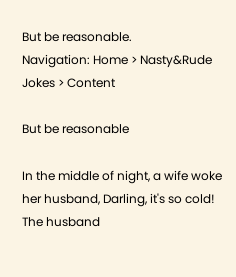But be reasonable.
Navigation: Home > Nasty&Rude Jokes > Content

But be reasonable

In the middle of night, a wife woke her husband, Darling, it's so cold!
The husband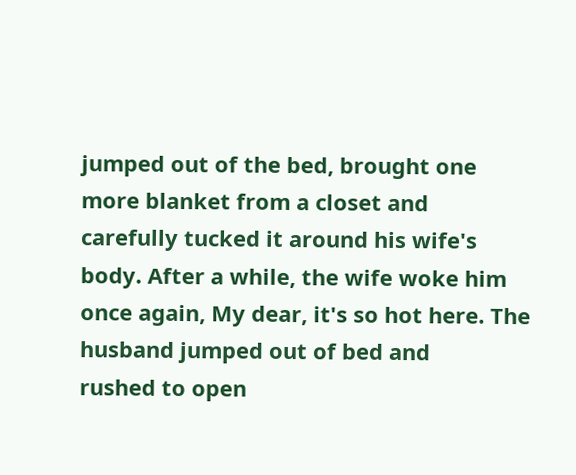jumped out of the bed, brought one more blanket from a closet and
carefully tucked it around his wife's body. After a while, the wife woke him
once again, My dear, it's so hot here. The husband jumped out of bed and
rushed to open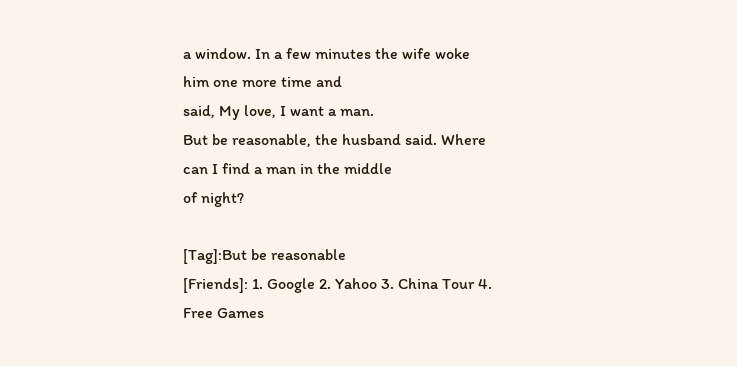a window. In a few minutes the wife woke him one more time and
said, My love, I want a man.
But be reasonable, the husband said. Where can I find a man in the middle
of night?

[Tag]:But be reasonable
[Friends]: 1. Google 2. Yahoo 3. China Tour 4. Free Games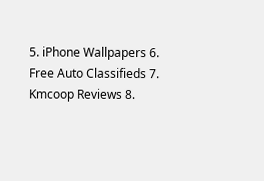5. iPhone Wallpapers 6. Free Auto Classifieds 7. Kmcoop Reviews 8.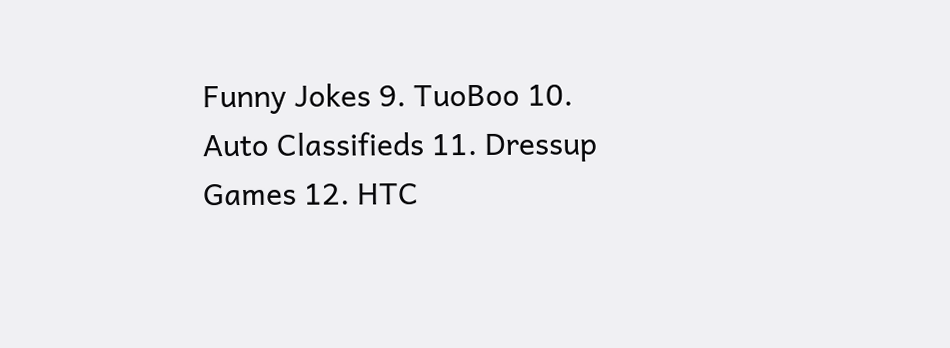Funny Jokes 9. TuoBoo 10. Auto Classifieds 11. Dressup Games 12. HTC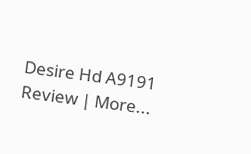Desire Hd A9191 Review | More...